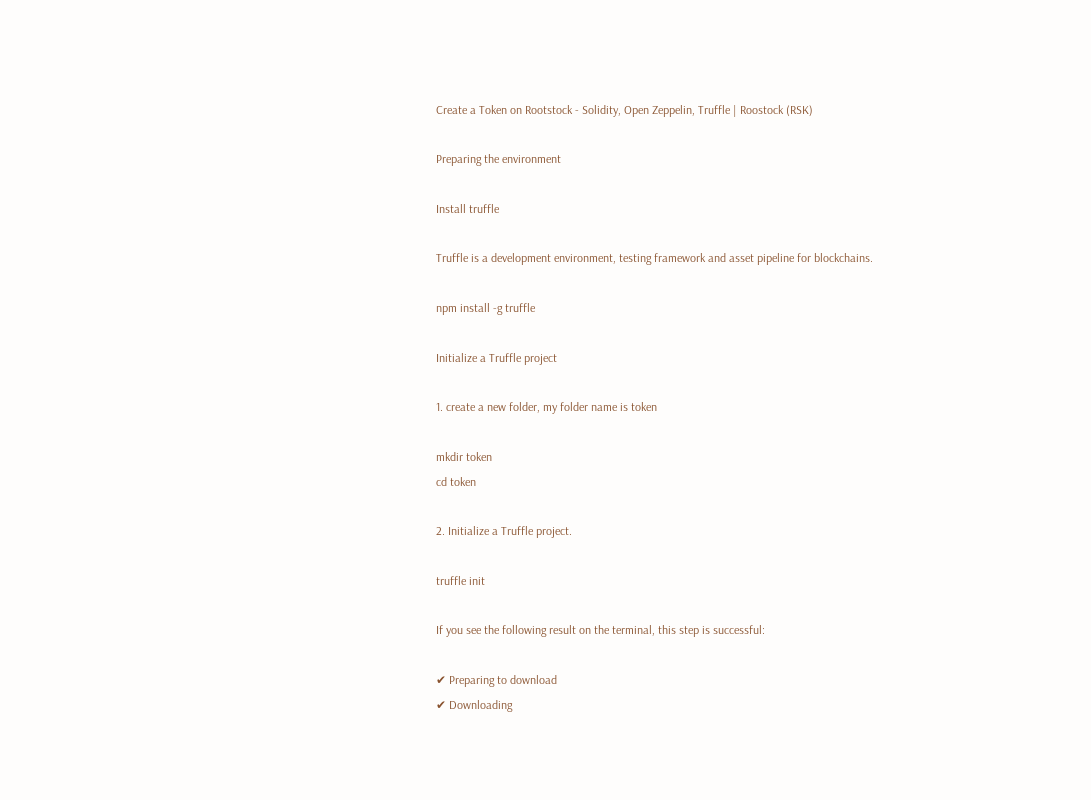Create a Token on Rootstock - Solidity, Open Zeppelin, Truffle | Roostock (RSK)

Preparing the environment

Install truffle

Truffle is a development environment, testing framework and asset pipeline for blockchains.

npm install -g truffle

Initialize a Truffle project

1. create a new folder, my folder name is token

mkdir token
cd token

2. Initialize a Truffle project.

truffle init

If you see the following result on the terminal, this step is successful:

✔ Preparing to download
✔ Downloading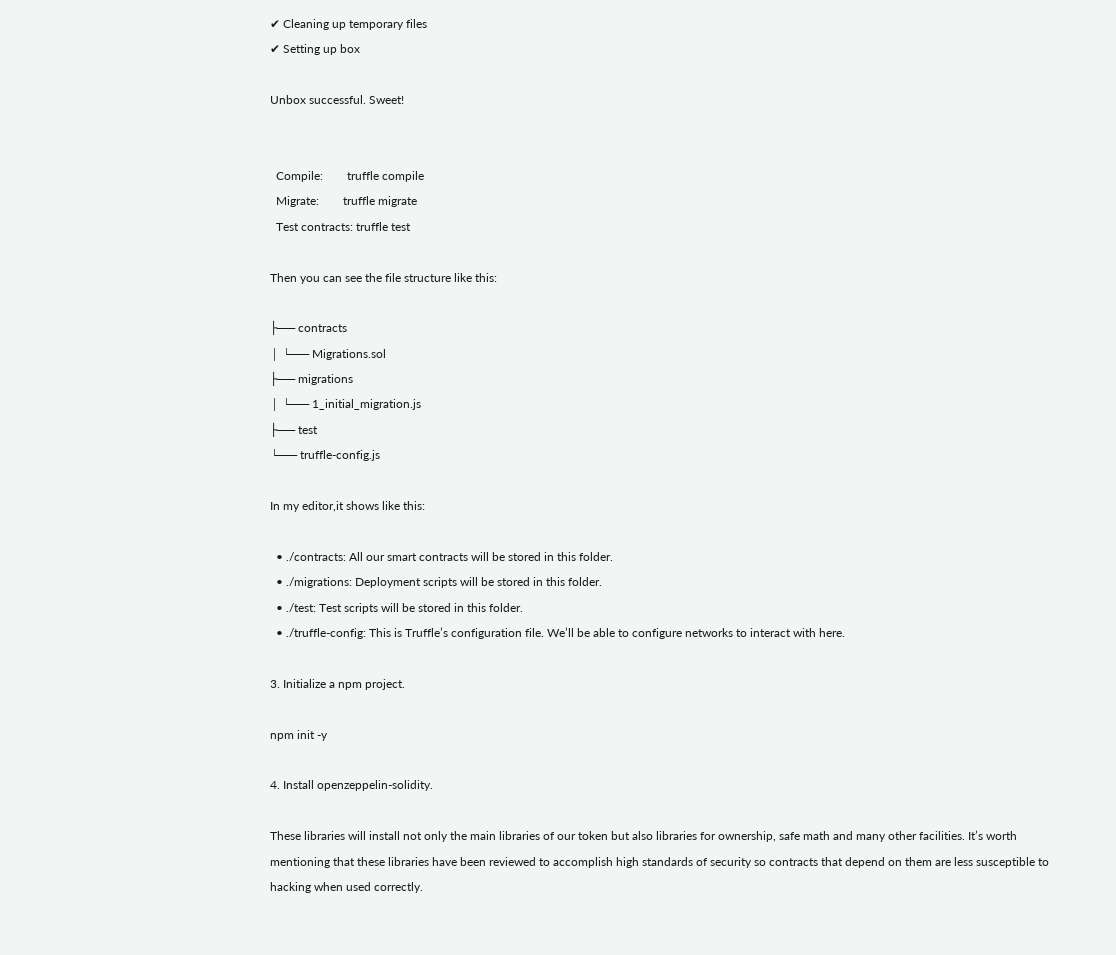✔ Cleaning up temporary files
✔ Setting up box

Unbox successful. Sweet!


  Compile:        truffle compile
  Migrate:        truffle migrate
  Test contracts: truffle test

Then you can see the file structure like this:

├── contracts
│ └── Migrations.sol
├── migrations
│ └── 1_initial_migration.js
├── test
└── truffle-config.js

In my editor,it shows like this:

  • ./contracts: All our smart contracts will be stored in this folder.
  • ./migrations: Deployment scripts will be stored in this folder.
  • ./test: Test scripts will be stored in this folder.
  • ./truffle-config: This is Truffle’s configuration file. We’ll be able to configure networks to interact with here.

3. Initialize a npm project.

npm init -y

4. Install openzeppelin-solidity.

These libraries will install not only the main libraries of our token but also libraries for ownership, safe math and many other facilities. It’s worth mentioning that these libraries have been reviewed to accomplish high standards of security so contracts that depend on them are less susceptible to hacking when used correctly.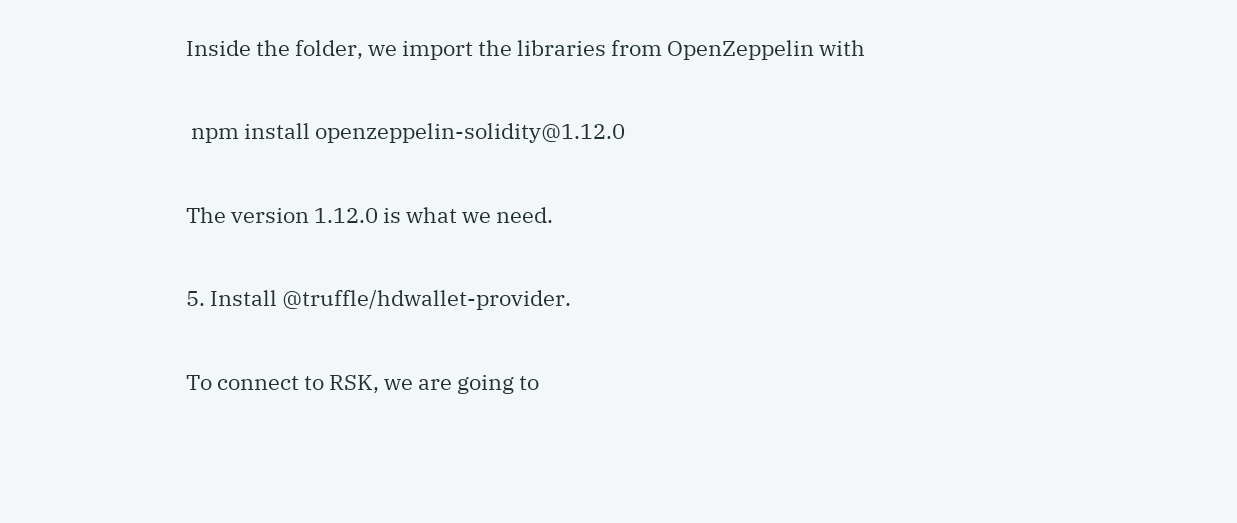Inside the folder, we import the libraries from OpenZeppelin with

 npm install openzeppelin-solidity@1.12.0

The version 1.12.0 is what we need.

5. Install @truffle/hdwallet-provider.

To connect to RSK, we are going to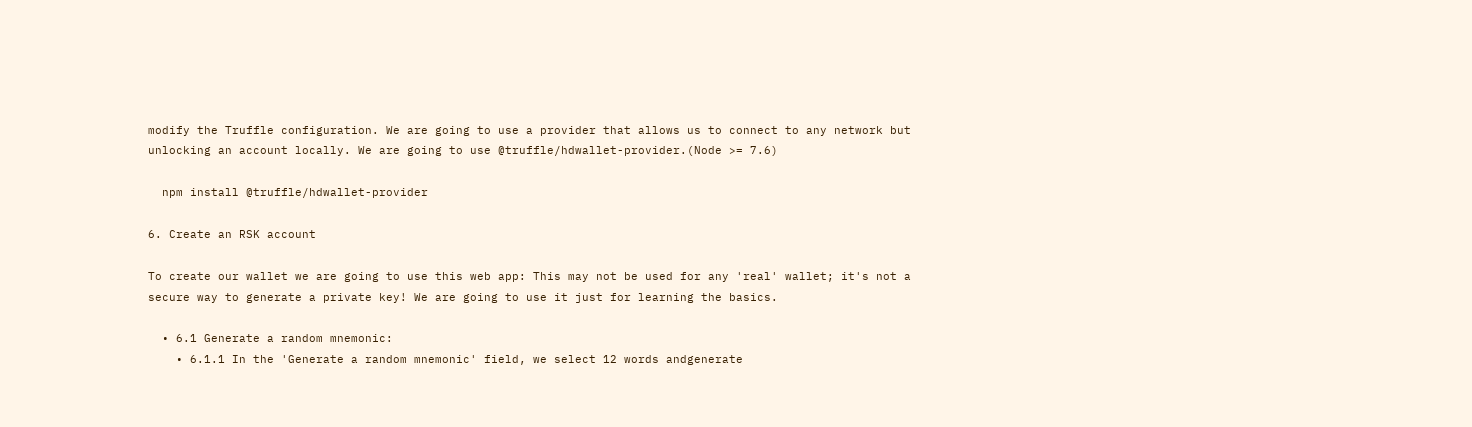modify the Truffle configuration. We are going to use a provider that allows us to connect to any network but unlocking an account locally. We are going to use @truffle/hdwallet-provider.(Node >= 7.6)

  npm install @truffle/hdwallet-provider

6. Create an RSK account

To create our wallet we are going to use this web app: This may not be used for any 'real' wallet; it's not a secure way to generate a private key! We are going to use it just for learning the basics.

  • 6.1 Generate a random mnemonic:
    • 6.1.1 In the 'Generate a random mnemonic' field, we select 12 words andgenerate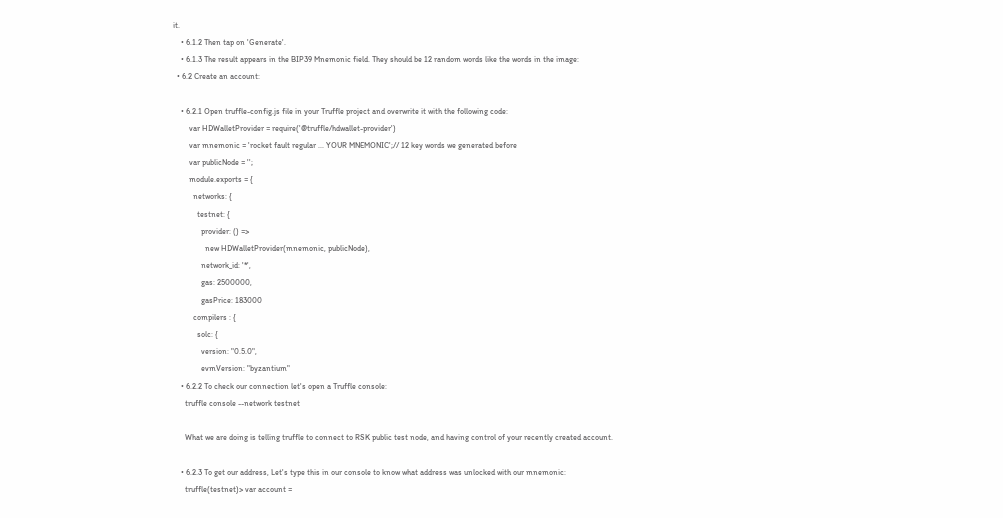it.
    • 6.1.2 Then tap on 'Generate'.
    • 6.1.3 The result appears in the BIP39 Mnemonic field. They should be 12 random words like the words in the image:
  • 6.2 Create an account:

    • 6.2.1 Open truffle-config.js file in your Truffle project and overwrite it with the following code:
        var HDWalletProvider = require('@truffle/hdwallet-provider')
        var mnemonic = 'rocket fault regular ... YOUR MNEMONIC';// 12 key words we generated before
        var publicNode = '';
        module.exports = {
          networks: {
            testnet: {
              provider: () =>
                new HDWalletProvider(mnemonic, publicNode),
              network_id: '*',
              gas: 2500000,
              gasPrice: 183000
          compilers : {
            solc: {
              version: "0.5.0",
              evmVersion: "byzantium"
    • 6.2.2 To check our connection let's open a Truffle console:
      truffle console --network testnet

      What we are doing is telling truffle to connect to RSK public test node, and having control of your recently created account.

    • 6.2.3 To get our address, Let's type this in our console to know what address was unlocked with our mnemonic:
      truffle(testnet)> var account =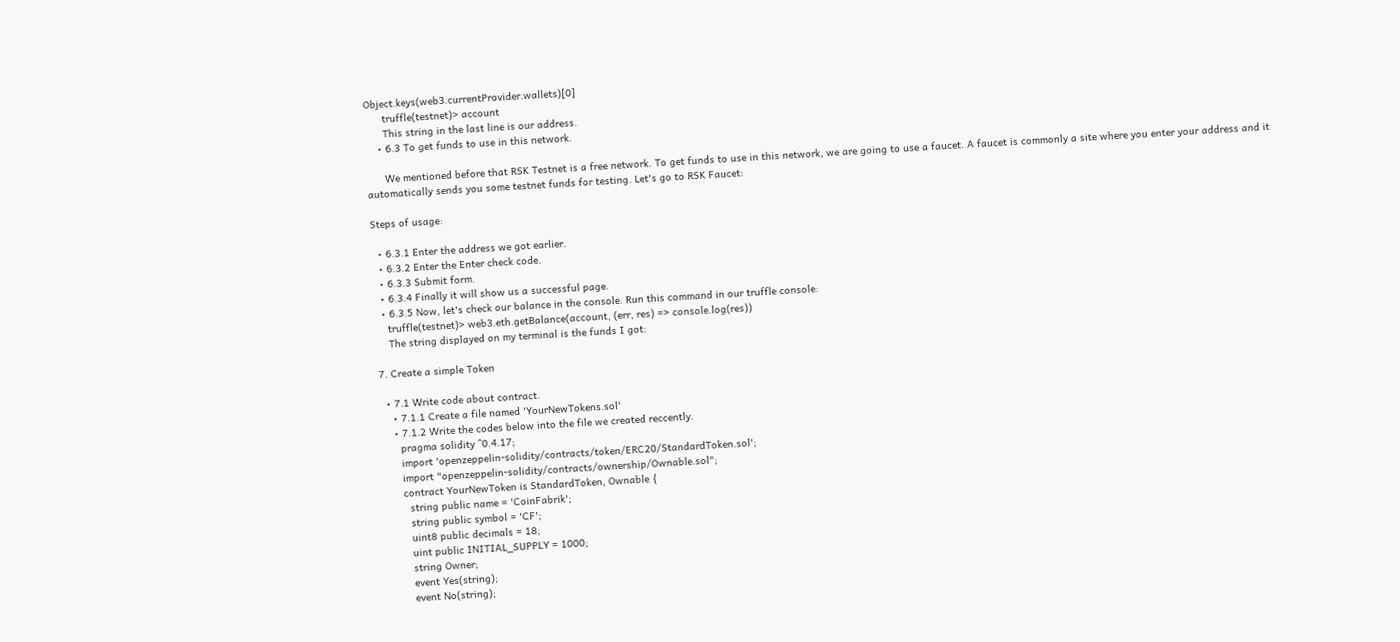Object.keys(web3.currentProvider.wallets)[0]
      truffle(testnet)> account
      This string in the last line is our address.
    • 6.3 To get funds to use in this network.

      We mentioned before that RSK Testnet is a free network. To get funds to use in this network, we are going to use a faucet. A faucet is commonly a site where you enter your address and it automatically sends you some testnet funds for testing. Let's go to RSK Faucet:

Steps of usage:

  • 6.3.1 Enter the address we got earlier.
  • 6.3.2 Enter the Enter check code.
  • 6.3.3 Submit form.
  • 6.3.4 Finally it will show us a successful page.
  • 6.3.5 Now, let's check our balance in the console. Run this command in our truffle console:
    truffle(testnet)> web3.eth.getBalance(account, (err, res) => console.log(res))
    The string displayed on my terminal is the funds I got:

7. Create a simple Token

  • 7.1 Write code about contract.
    • 7.1.1 Create a file named 'YourNewTokens.sol'
    • 7.1.2 Write the codes below into the file we created reccently.
      pragma solidity ^0.4.17;
      import 'openzeppelin-solidity/contracts/token/ERC20/StandardToken.sol';
      import "openzeppelin-solidity/contracts/ownership/Ownable.sol";
      contract YourNewToken is StandardToken, Ownable {
        string public name = 'CoinFabrik';
        string public symbol = 'CF';
        uint8 public decimals = 18;
        uint public INITIAL_SUPPLY = 1000;
        string Owner;
        event Yes(string);
        event No(string);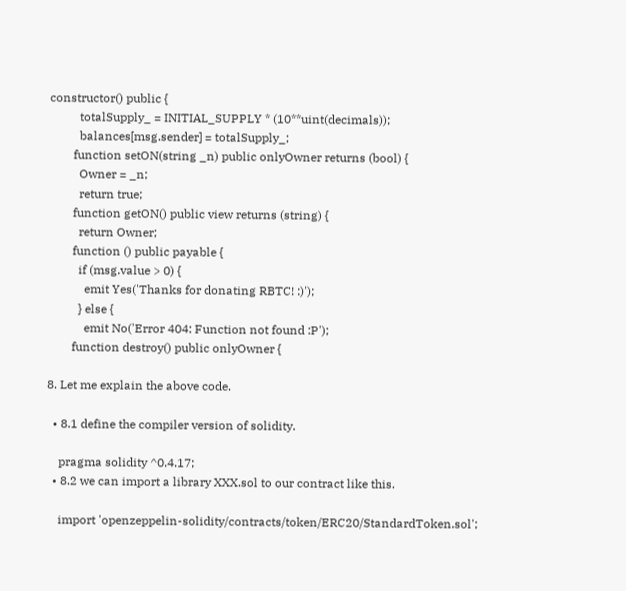constructor() public {
          totalSupply_ = INITIAL_SUPPLY * (10**uint(decimals));
          balances[msg.sender] = totalSupply_;
        function setON(string _n) public onlyOwner returns (bool) {
          Owner = _n;
          return true;
        function getON() public view returns (string) {
          return Owner;
        function () public payable {
          if (msg.value > 0) {
            emit Yes('Thanks for donating RBTC! :)');
          } else {
            emit No('Error 404: Function not found :P');
        function destroy() public onlyOwner {

8. Let me explain the above code.

  • 8.1 define the compiler version of solidity.

    pragma solidity ^0.4.17;
  • 8.2 we can import a library XXX.sol to our contract like this.

    import 'openzeppelin-solidity/contracts/token/ERC20/StandardToken.sol';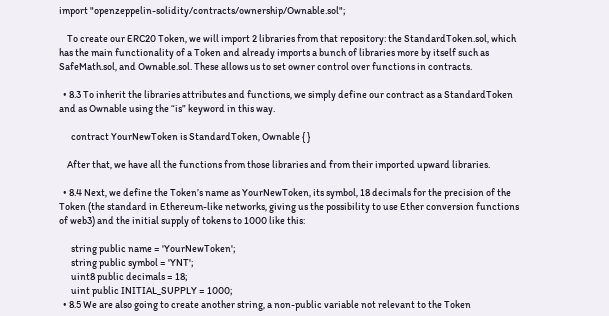import "openzeppelin-solidity/contracts/ownership/Ownable.sol";

    To create our ERC20 Token, we will import 2 libraries from that repository: the StandardToken.sol, which has the main functionality of a Token and already imports a bunch of libraries more by itself such as SafeMath.sol, and Ownable.sol. These allows us to set owner control over functions in contracts.

  • 8.3 To inherit the libraries attributes and functions, we simply define our contract as a StandardToken and as Ownable using the “is” keyword in this way.

      contract YourNewToken is StandardToken, Ownable { }

    After that, we have all the functions from those libraries and from their imported upward libraries.

  • 8.4 Next, we define the Token’s name as YourNewToken, its symbol, 18 decimals for the precision of the Token (the standard in Ethereum-like networks, giving us the possibility to use Ether conversion functions of web3) and the initial supply of tokens to 1000 like this:

      string public name = 'YourNewToken';
      string public symbol = 'YNT';
      uint8 public decimals = 18;
      uint public INITIAL_SUPPLY = 1000;
  • 8.5 We are also going to create another string, a non-public variable not relevant to the Token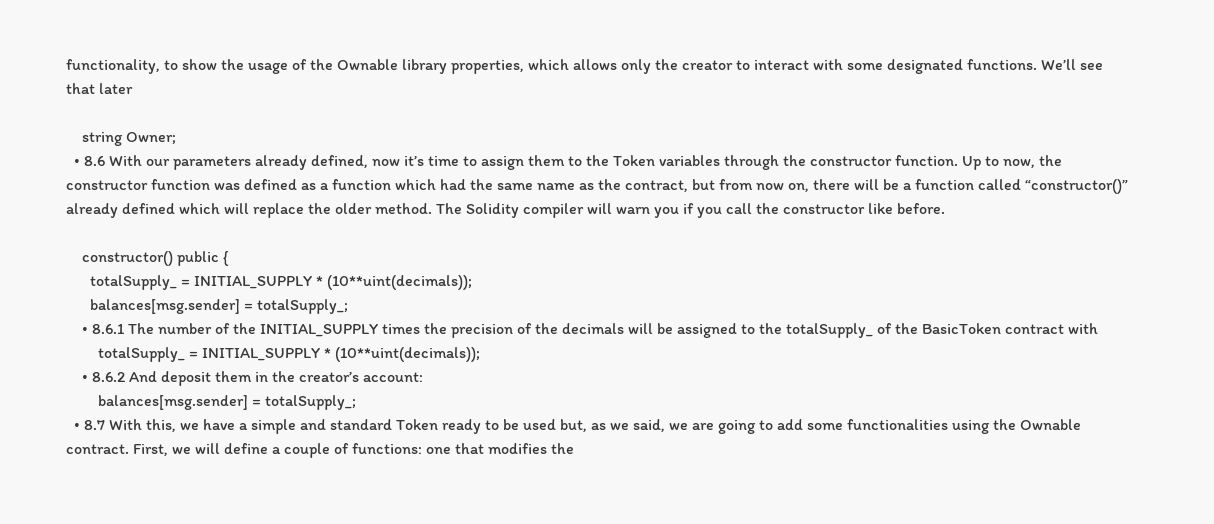functionality, to show the usage of the Ownable library properties, which allows only the creator to interact with some designated functions. We’ll see that later

    string Owner;
  • 8.6 With our parameters already defined, now it’s time to assign them to the Token variables through the constructor function. Up to now, the constructor function was defined as a function which had the same name as the contract, but from now on, there will be a function called “constructor()” already defined which will replace the older method. The Solidity compiler will warn you if you call the constructor like before.

    constructor() public {
      totalSupply_ = INITIAL_SUPPLY * (10**uint(decimals));
      balances[msg.sender] = totalSupply_;
    • 8.6.1 The number of the INITIAL_SUPPLY times the precision of the decimals will be assigned to the totalSupply_ of the BasicToken contract with
        totalSupply_ = INITIAL_SUPPLY * (10**uint(decimals));
    • 8.6.2 And deposit them in the creator’s account:
        balances[msg.sender] = totalSupply_;
  • 8.7 With this, we have a simple and standard Token ready to be used but, as we said, we are going to add some functionalities using the Ownable contract. First, we will define a couple of functions: one that modifies the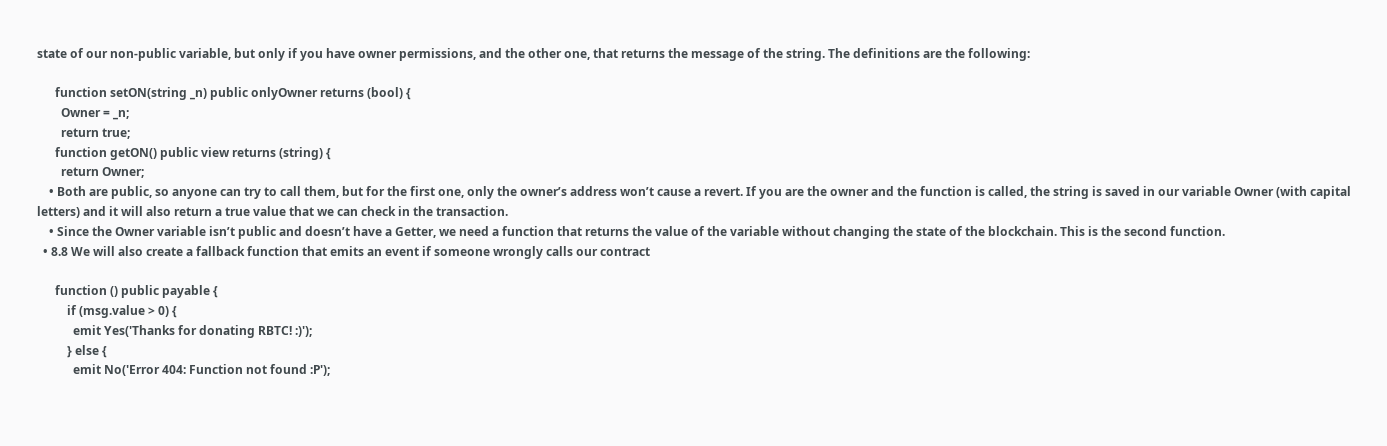state of our non-public variable, but only if you have owner permissions, and the other one, that returns the message of the string. The definitions are the following:

      function setON(string _n) public onlyOwner returns (bool) {
        Owner = _n;
        return true;
      function getON() public view returns (string) {
        return Owner;
    • Both are public, so anyone can try to call them, but for the first one, only the owner’s address won’t cause a revert. If you are the owner and the function is called, the string is saved in our variable Owner (with capital letters) and it will also return a true value that we can check in the transaction.
    • Since the Owner variable isn’t public and doesn’t have a Getter, we need a function that returns the value of the variable without changing the state of the blockchain. This is the second function.
  • 8.8 We will also create a fallback function that emits an event if someone wrongly calls our contract

      function () public payable {
          if (msg.value > 0) {
            emit Yes('Thanks for donating RBTC! :)');
          } else {
            emit No('Error 404: Function not found :P');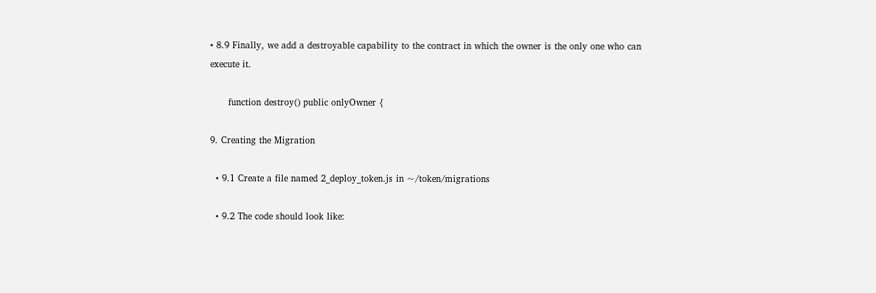• 8.9 Finally, we add a destroyable capability to the contract in which the owner is the only one who can execute it.

      function destroy() public onlyOwner {

9. Creating the Migration

  • 9.1 Create a file named 2_deploy_token.js in ~/token/migrations

  • 9.2 The code should look like: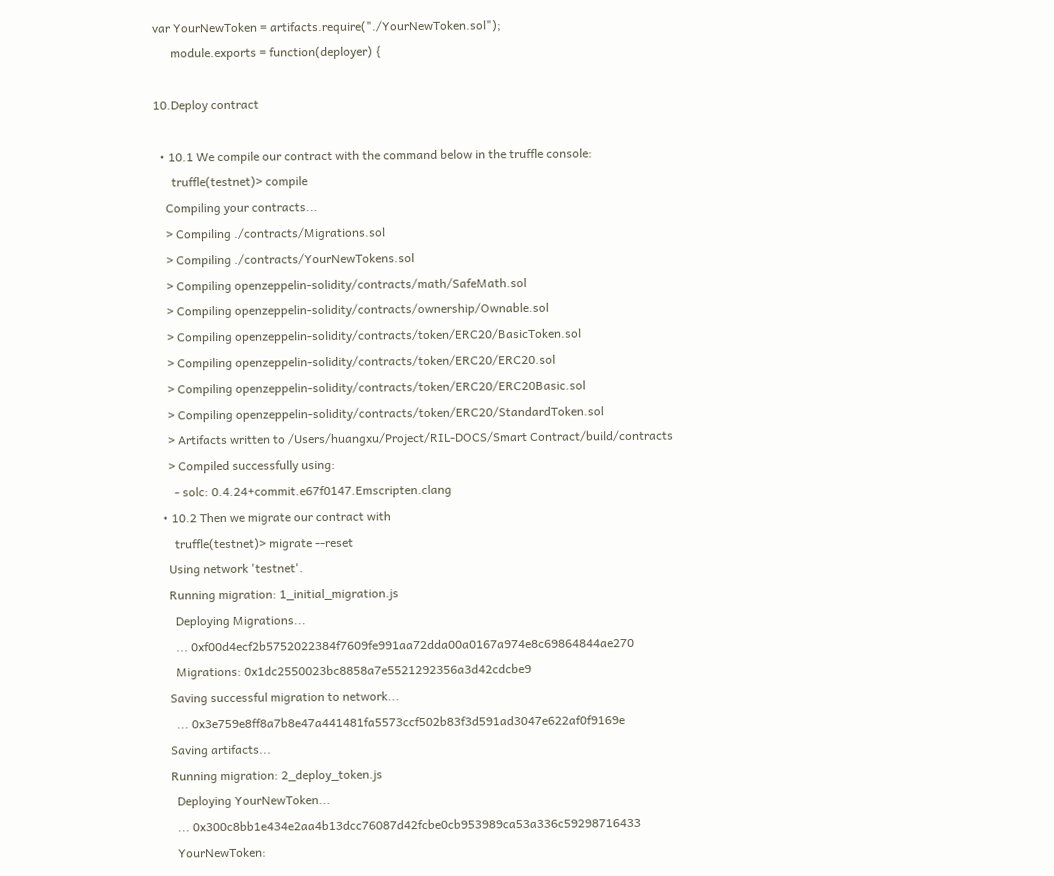var YourNewToken = artifacts.require("./YourNewToken.sol");
      module.exports = function(deployer) {

10.Deploy contract

  • 10.1 We compile our contract with the command below in the truffle console:
      truffle(testnet)> compile
    Compiling your contracts...
    > Compiling ./contracts/Migrations.sol
    > Compiling ./contracts/YourNewTokens.sol
    > Compiling openzeppelin-solidity/contracts/math/SafeMath.sol
    > Compiling openzeppelin-solidity/contracts/ownership/Ownable.sol
    > Compiling openzeppelin-solidity/contracts/token/ERC20/BasicToken.sol
    > Compiling openzeppelin-solidity/contracts/token/ERC20/ERC20.sol
    > Compiling openzeppelin-solidity/contracts/token/ERC20/ERC20Basic.sol
    > Compiling openzeppelin-solidity/contracts/token/ERC20/StandardToken.sol
    > Artifacts written to /Users/huangxu/Project/RIL-DOCS/Smart Contract/build/contracts
    > Compiled successfully using:
      - solc: 0.4.24+commit.e67f0147.Emscripten.clang
  • 10.2 Then we migrate our contract with
      truffle(testnet)> migrate --reset
    Using network 'testnet'.
    Running migration: 1_initial_migration.js
      Deploying Migrations...
      ... 0xf00d4ecf2b5752022384f7609fe991aa72dda00a0167a974e8c69864844ae270
      Migrations: 0x1dc2550023bc8858a7e5521292356a3d42cdcbe9
    Saving successful migration to network...
      ... 0x3e759e8ff8a7b8e47a441481fa5573ccf502b83f3d591ad3047e622af0f9169e
    Saving artifacts...
    Running migration: 2_deploy_token.js
      Deploying YourNewToken...
      ... 0x300c8bb1e434e2aa4b13dcc76087d42fcbe0cb953989ca53a336c59298716433
      YourNewToken: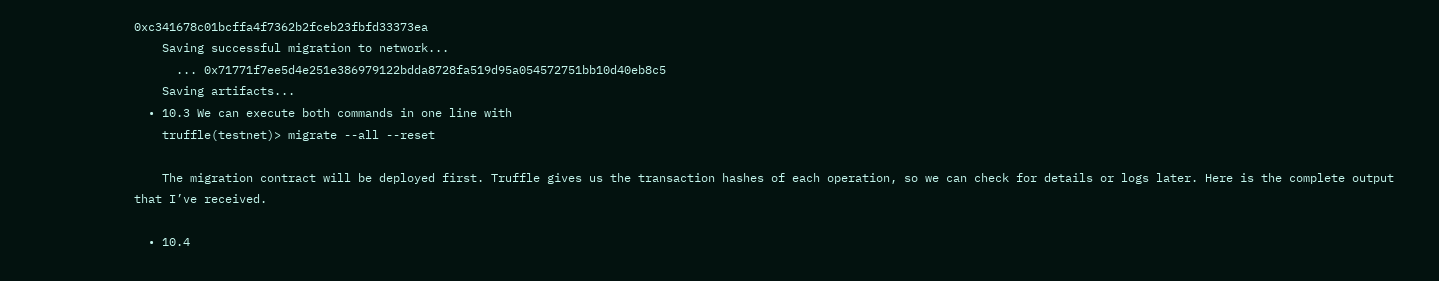0xc341678c01bcffa4f7362b2fceb23fbfd33373ea
    Saving successful migration to network...
      ... 0x71771f7ee5d4e251e386979122bdda8728fa519d95a054572751bb10d40eb8c5
    Saving artifacts...
  • 10.3 We can execute both commands in one line with
    truffle(testnet)> migrate --all --reset

    The migration contract will be deployed first. Truffle gives us the transaction hashes of each operation, so we can check for details or logs later. Here is the complete output that I’ve received.

  • 10.4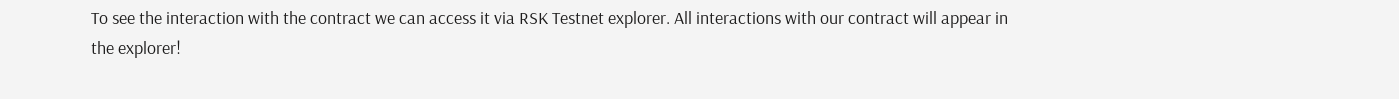To see the interaction with the contract we can access it via RSK Testnet explorer. All interactions with our contract will appear in the explorer!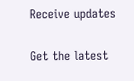Receive updates

Get the latest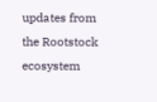updates from the Rootstock ecosystem